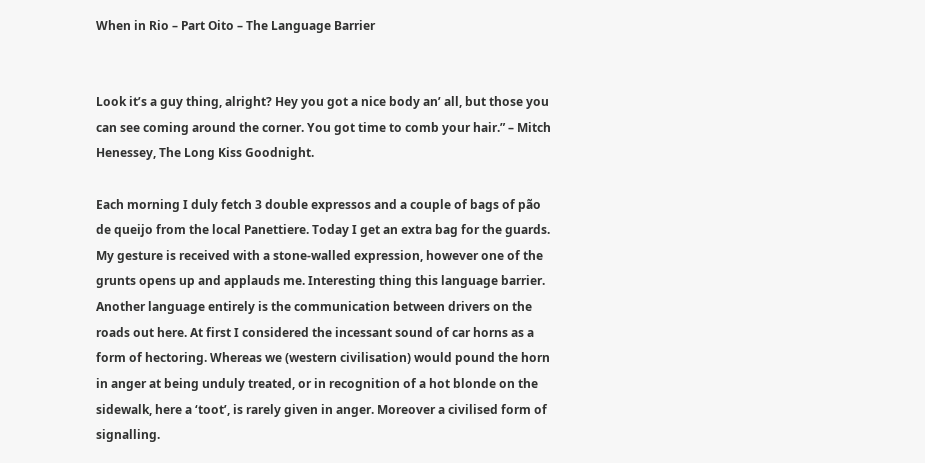When in Rio – Part Oito – The Language Barrier


Look it’s a guy thing, alright? Hey you got a nice body an’ all, but those you can see coming around the corner. You got time to comb your hair.” – Mitch Henessey, The Long Kiss Goodnight.

Each morning I duly fetch 3 double expressos and a couple of bags of pão de queijo from the local Panettiere. Today I get an extra bag for the guards. My gesture is received with a stone-walled expression, however one of the grunts opens up and applauds me. Interesting thing this language barrier. Another language entirely is the communication between drivers on the roads out here. At first I considered the incessant sound of car horns as a form of hectoring. Whereas we (western civilisation) would pound the horn in anger at being unduly treated, or in recognition of a hot blonde on the sidewalk, here a ‘toot’, is rarely given in anger. Moreover a civilised form of signalling.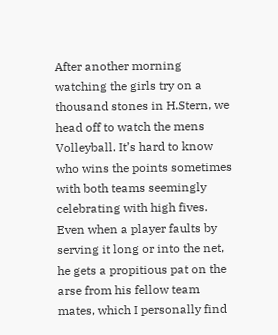After another morning watching the girls try on a thousand stones in H.Stern, we head off to watch the mens Volleyball. It’s hard to know who wins the points sometimes with both teams seemingly celebrating with high fives. Even when a player faults by serving it long or into the net, he gets a propitious pat on the arse from his fellow team mates, which I personally find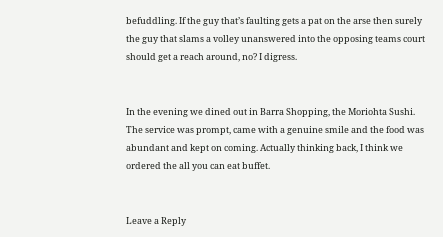befuddling. If the guy that’s faulting gets a pat on the arse then surely the guy that slams a volley unanswered into the opposing teams court should get a reach around, no? I digress.


In the evening we dined out in Barra Shopping, the Moriohta Sushi. The service was prompt, came with a genuine smile and the food was abundant and kept on coming. Actually thinking back, I think we ordered the all you can eat buffet.


Leave a Reply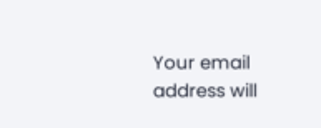Your email address will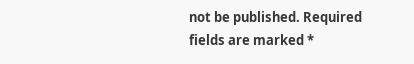not be published. Required fields are marked *